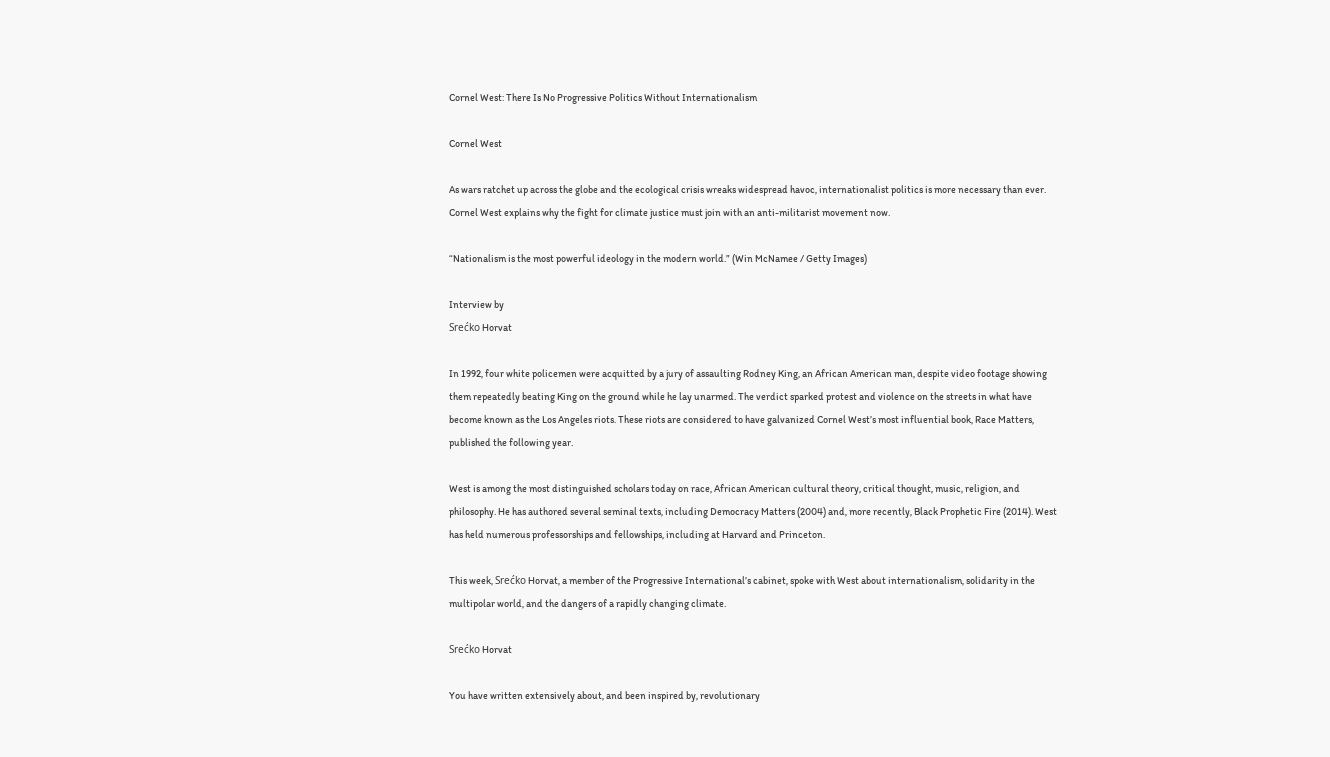Cornel West: There Is No Progressive Politics Without Internationalism

Cornel West

As wars ratchet up across the globe and the ecological crisis wreaks widespread havoc, internationalist politics is more necessary than ever. Cornel West explains why the fight for climate justice must join with an anti-militarist movement now.

“Nationalism is the most powerful ideology in the modern world.” (Win McNamee / Getty Images)

Interview by
Srećko Horvat

In 1992, four white policemen were acquitted by a jury of assaulting Rodney King, an African American man, despite video footage showing them repeatedly beating King on the ground while he lay unarmed. The verdict sparked protest and violence on the streets in what have become known as the Los Angeles riots. These riots are considered to have galvanized Cornel West’s most influential book, Race Matters, published the following year.

West is among the most distinguished scholars today on race, African American cultural theory, critical thought, music, religion, and philosophy. He has authored several seminal texts, including Democracy Matters (2004) and, more recently, Black Prophetic Fire (2014). West has held numerous professorships and fellowships, including at Harvard and Princeton.

This week, Srećko Horvat, a member of the Progressive International’s cabinet, spoke with West about internationalism, solidarity in the multipolar world, and the dangers of a rapidly changing climate.

Srećko Horvat

You have written extensively about, and been inspired by, revolutionary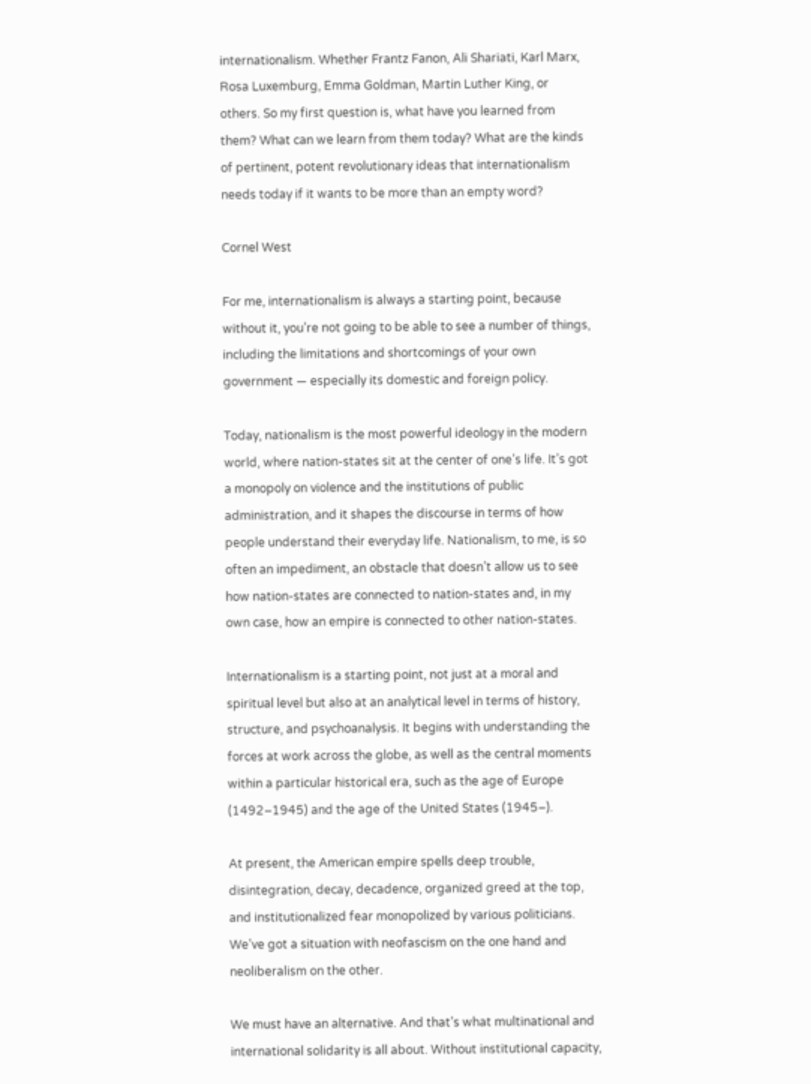internationalism. Whether Frantz Fanon, Ali Shariati, Karl Marx, Rosa Luxemburg, Emma Goldman, Martin Luther King, or others. So my first question is, what have you learned from them? What can we learn from them today? What are the kinds of pertinent, potent revolutionary ideas that internationalism needs today if it wants to be more than an empty word?

Cornel West

For me, internationalism is always a starting point, because without it, you’re not going to be able to see a number of things, including the limitations and shortcomings of your own government — especially its domestic and foreign policy.

Today, nationalism is the most powerful ideology in the modern world, where nation-states sit at the center of one’s life. It’s got a monopoly on violence and the institutions of public administration, and it shapes the discourse in terms of how people understand their everyday life. Nationalism, to me, is so often an impediment, an obstacle that doesn’t allow us to see how nation-states are connected to nation-states and, in my own case, how an empire is connected to other nation-states.

Internationalism is a starting point, not just at a moral and spiritual level but also at an analytical level in terms of history, structure, and psychoanalysis. It begins with understanding the forces at work across the globe, as well as the central moments within a particular historical era, such as the age of Europe (1492–1945) and the age of the United States (1945–).

At present, the American empire spells deep trouble, disintegration, decay, decadence, organized greed at the top, and institutionalized fear monopolized by various politicians. We’ve got a situation with neofascism on the one hand and neoliberalism on the other.

We must have an alternative. And that’s what multinational and international solidarity is all about. Without institutional capacity,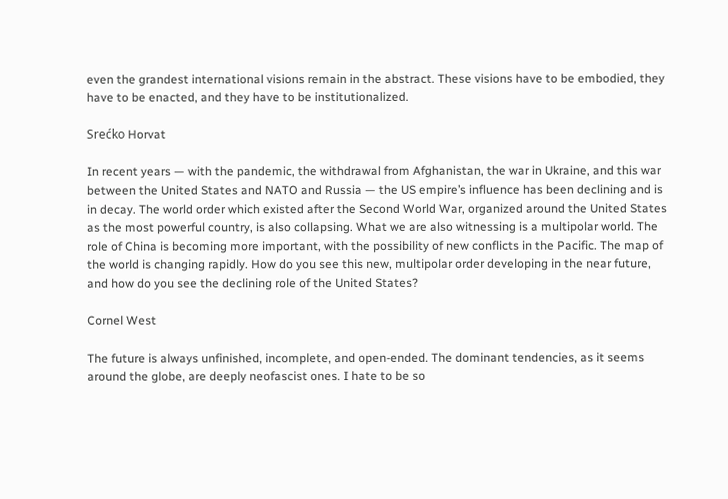even the grandest international visions remain in the abstract. These visions have to be embodied, they have to be enacted, and they have to be institutionalized.

Srećko Horvat

In recent years — with the pandemic, the withdrawal from Afghanistan, the war in Ukraine, and this war between the United States and NATO and Russia — the US empire’s influence has been declining and is in decay. The world order which existed after the Second World War, organized around the United States as the most powerful country, is also collapsing. What we are also witnessing is a multipolar world. The role of China is becoming more important, with the possibility of new conflicts in the Pacific. The map of the world is changing rapidly. How do you see this new, multipolar order developing in the near future, and how do you see the declining role of the United States?

Cornel West

The future is always unfinished, incomplete, and open-ended. The dominant tendencies, as it seems around the globe, are deeply neofascist ones. I hate to be so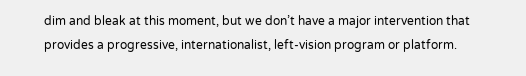dim and bleak at this moment, but we don’t have a major intervention that provides a progressive, internationalist, left-vision program or platform.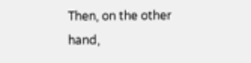Then, on the other hand,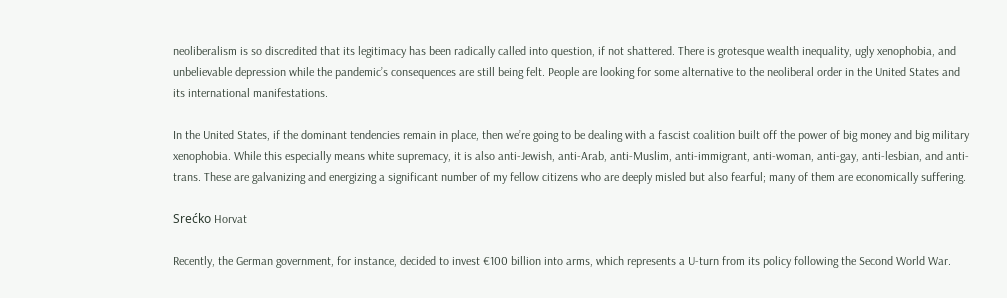neoliberalism is so discredited that its legitimacy has been radically called into question, if not shattered. There is grotesque wealth inequality, ugly xenophobia, and unbelievable depression while the pandemic’s consequences are still being felt. People are looking for some alternative to the neoliberal order in the United States and its international manifestations.

In the United States, if the dominant tendencies remain in place, then we’re going to be dealing with a fascist coalition built off the power of big money and big military xenophobia. While this especially means white supremacy, it is also anti-Jewish, anti-Arab, anti-Muslim, anti-immigrant, anti-woman, anti-gay, anti-lesbian, and anti-trans. These are galvanizing and energizing a significant number of my fellow citizens who are deeply misled but also fearful; many of them are economically suffering.

Srećko Horvat

Recently, the German government, for instance, decided to invest €100 billion into arms, which represents a U-turn from its policy following the Second World War.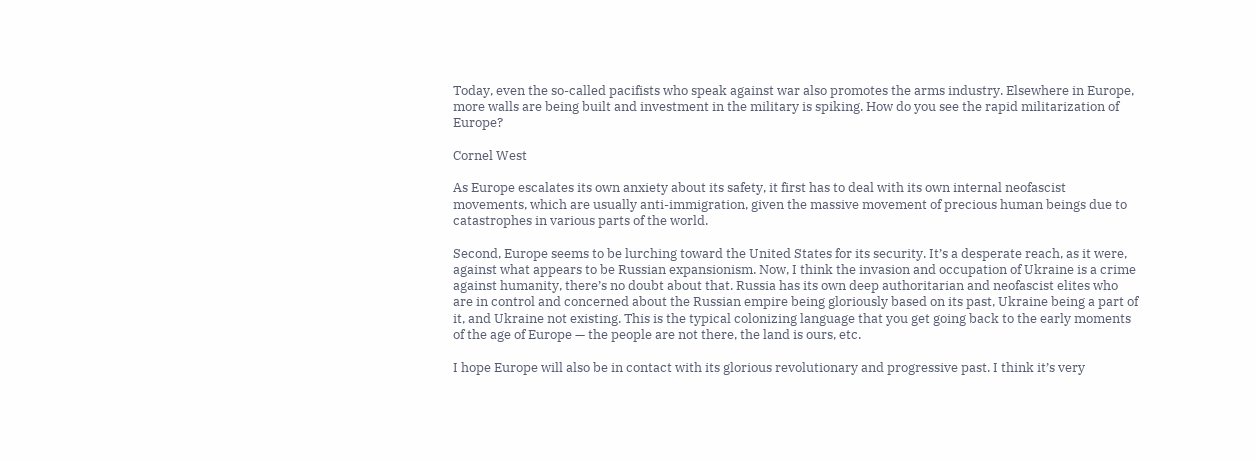Today, even the so-called pacifists who speak against war also promotes the arms industry. Elsewhere in Europe, more walls are being built and investment in the military is spiking. How do you see the rapid militarization of Europe?

Cornel West

As Europe escalates its own anxiety about its safety, it first has to deal with its own internal neofascist movements, which are usually anti-immigration, given the massive movement of precious human beings due to catastrophes in various parts of the world.

Second, Europe seems to be lurching toward the United States for its security. It’s a desperate reach, as it were, against what appears to be Russian expansionism. Now, I think the invasion and occupation of Ukraine is a crime against humanity, there’s no doubt about that. Russia has its own deep authoritarian and neofascist elites who are in control and concerned about the Russian empire being gloriously based on its past, Ukraine being a part of it, and Ukraine not existing. This is the typical colonizing language that you get going back to the early moments of the age of Europe — the people are not there, the land is ours, etc.

I hope Europe will also be in contact with its glorious revolutionary and progressive past. I think it’s very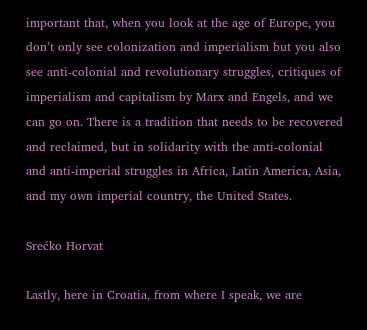important that, when you look at the age of Europe, you don’t only see colonization and imperialism but you also see anti-colonial and revolutionary struggles, critiques of imperialism and capitalism by Marx and Engels, and we can go on. There is a tradition that needs to be recovered and reclaimed, but in solidarity with the anti-colonial and anti-imperial struggles in Africa, Latin America, Asia, and my own imperial country, the United States.

Srećko Horvat

Lastly, here in Croatia, from where I speak, we are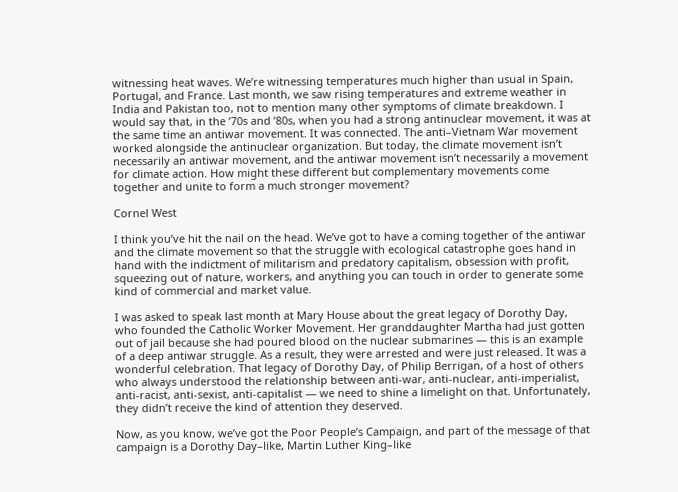witnessing heat waves. We’re witnessing temperatures much higher than usual in Spain, Portugal, and France. Last month, we saw rising temperatures and extreme weather in India and Pakistan too, not to mention many other symptoms of climate breakdown. I would say that, in the ’70s and ’80s, when you had a strong antinuclear movement, it was at the same time an antiwar movement. It was connected. The anti–Vietnam War movement worked alongside the antinuclear organization. But today, the climate movement isn’t necessarily an antiwar movement, and the antiwar movement isn’t necessarily a movement for climate action. How might these different but complementary movements come together and unite to form a much stronger movement?

Cornel West

I think you’ve hit the nail on the head. We’ve got to have a coming together of the antiwar and the climate movement so that the struggle with ecological catastrophe goes hand in hand with the indictment of militarism and predatory capitalism, obsession with profit, squeezing out of nature, workers, and anything you can touch in order to generate some kind of commercial and market value.

I was asked to speak last month at Mary House about the great legacy of Dorothy Day, who founded the Catholic Worker Movement. Her granddaughter Martha had just gotten out of jail because she had poured blood on the nuclear submarines — this is an example of a deep antiwar struggle. As a result, they were arrested and were just released. It was a wonderful celebration. That legacy of Dorothy Day, of Philip Berrigan, of a host of others who always understood the relationship between anti-war, anti-nuclear, anti-imperialist, anti-racist, anti-sexist, anti-capitalist — we need to shine a limelight on that. Unfortunately, they didn’t receive the kind of attention they deserved.

Now, as you know, we’ve got the Poor People’s Campaign, and part of the message of that campaign is a Dorothy Day–like, Martin Luther King–like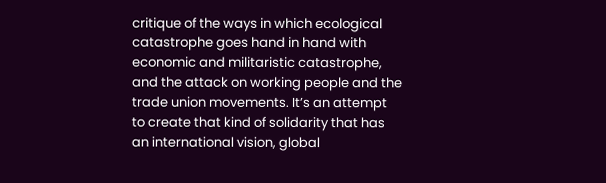critique of the ways in which ecological catastrophe goes hand in hand with economic and militaristic catastrophe, and the attack on working people and the trade union movements. It’s an attempt to create that kind of solidarity that has an international vision, global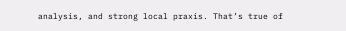analysis, and strong local praxis. That’s true of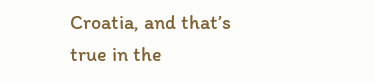Croatia, and that’s true in the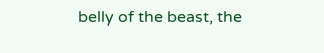belly of the beast, the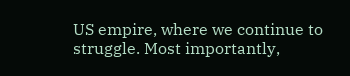US empire, where we continue to struggle. Most importantly,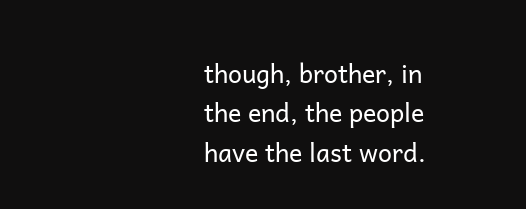though, brother, in the end, the people have the last word.